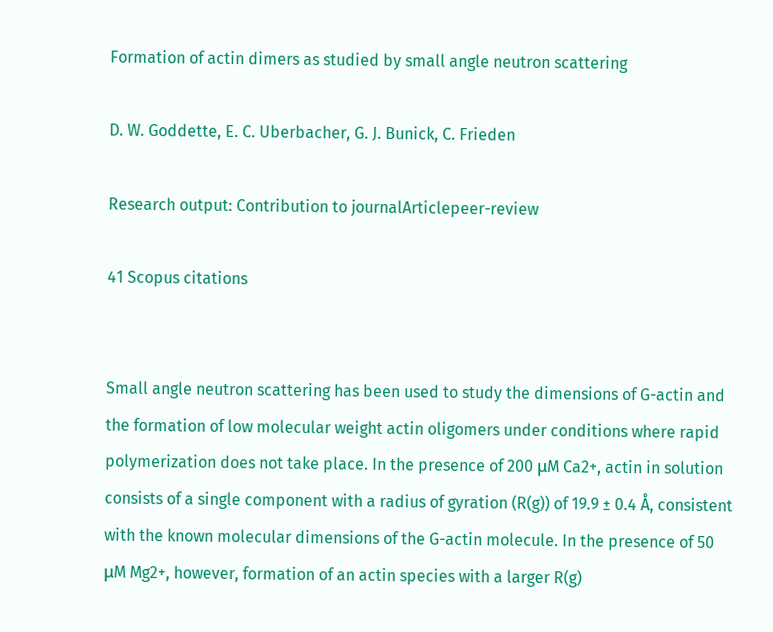Formation of actin dimers as studied by small angle neutron scattering

D. W. Goddette, E. C. Uberbacher, G. J. Bunick, C. Frieden

Research output: Contribution to journalArticlepeer-review

41 Scopus citations


Small angle neutron scattering has been used to study the dimensions of G-actin and the formation of low molecular weight actin oligomers under conditions where rapid polymerization does not take place. In the presence of 200 μM Ca2+, actin in solution consists of a single component with a radius of gyration (R(g)) of 19.9 ± 0.4 Å, consistent with the known molecular dimensions of the G-actin molecule. In the presence of 50 μM Mg2+, however, formation of an actin species with a larger R(g)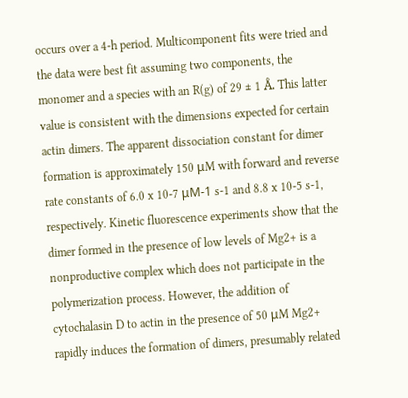occurs over a 4-h period. Multicomponent fits were tried and the data were best fit assuming two components, the monomer and a species with an R(g) of 29 ± 1 Å. This latter value is consistent with the dimensions expected for certain actin dimers. The apparent dissociation constant for dimer formation is approximately 150 μM with forward and reverse rate constants of 6.0 x 10-7 μM-1 s-1 and 8.8 x 10-5 s-1, respectively. Kinetic fluorescence experiments show that the dimer formed in the presence of low levels of Mg2+ is a nonproductive complex which does not participate in the polymerization process. However, the addition of cytochalasin D to actin in the presence of 50 μM Mg2+ rapidly induces the formation of dimers, presumably related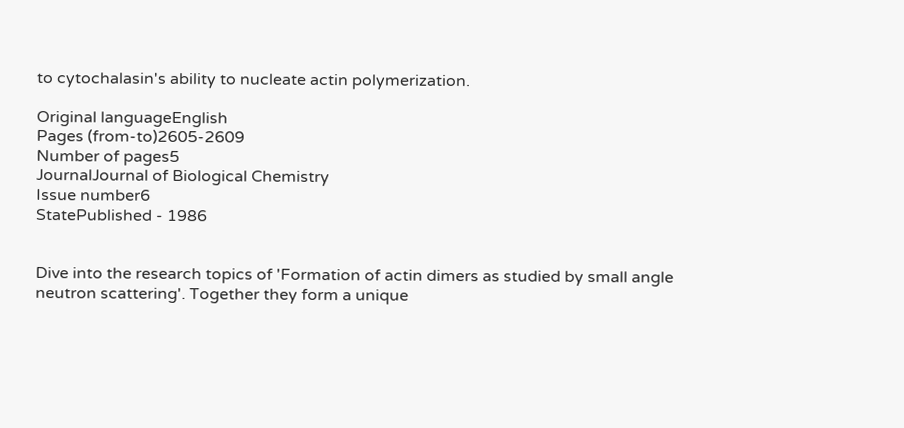to cytochalasin's ability to nucleate actin polymerization.

Original languageEnglish
Pages (from-to)2605-2609
Number of pages5
JournalJournal of Biological Chemistry
Issue number6
StatePublished - 1986


Dive into the research topics of 'Formation of actin dimers as studied by small angle neutron scattering'. Together they form a unique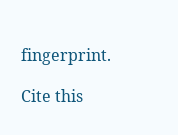fingerprint.

Cite this